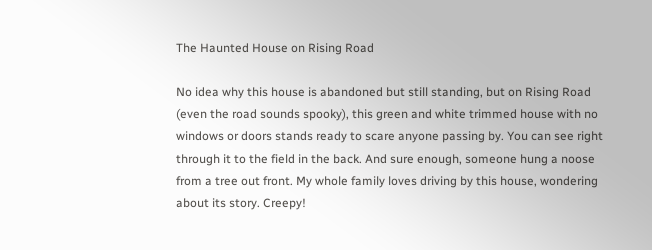The Haunted House on Rising Road

No idea why this house is abandoned but still standing, but on Rising Road (even the road sounds spooky), this green and white trimmed house with no windows or doors stands ready to scare anyone passing by. You can see right through it to the field in the back. And sure enough, someone hung a noose from a tree out front. My whole family loves driving by this house, wondering about its story. Creepy!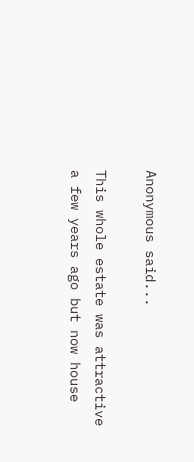Anonymous said...

This whole estate was attractive a few years ago but now house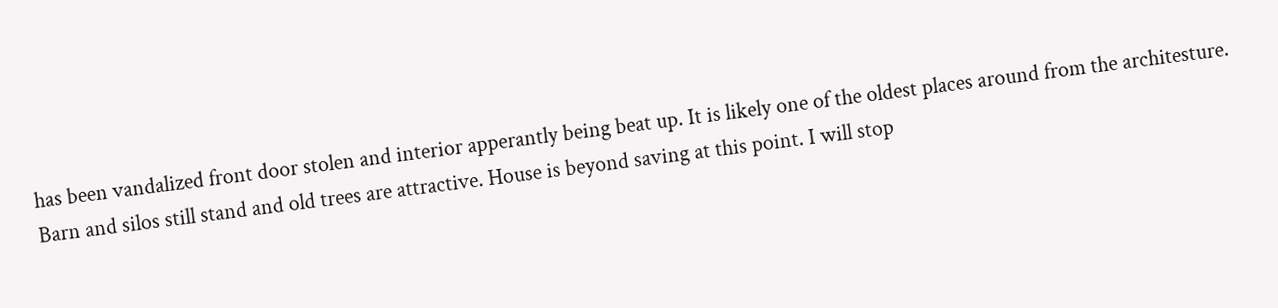has been vandalized front door stolen and interior apperantly being beat up. It is likely one of the oldest places around from the architesture. Barn and silos still stand and old trees are attractive. House is beyond saving at this point. I will stop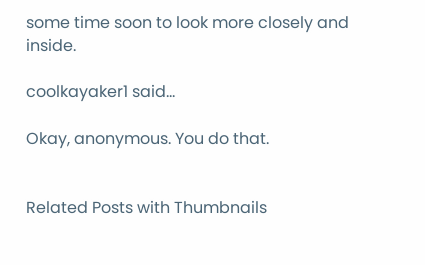some time soon to look more closely and inside.

coolkayaker1 said...

Okay, anonymous. You do that.


Related Posts with Thumbnails